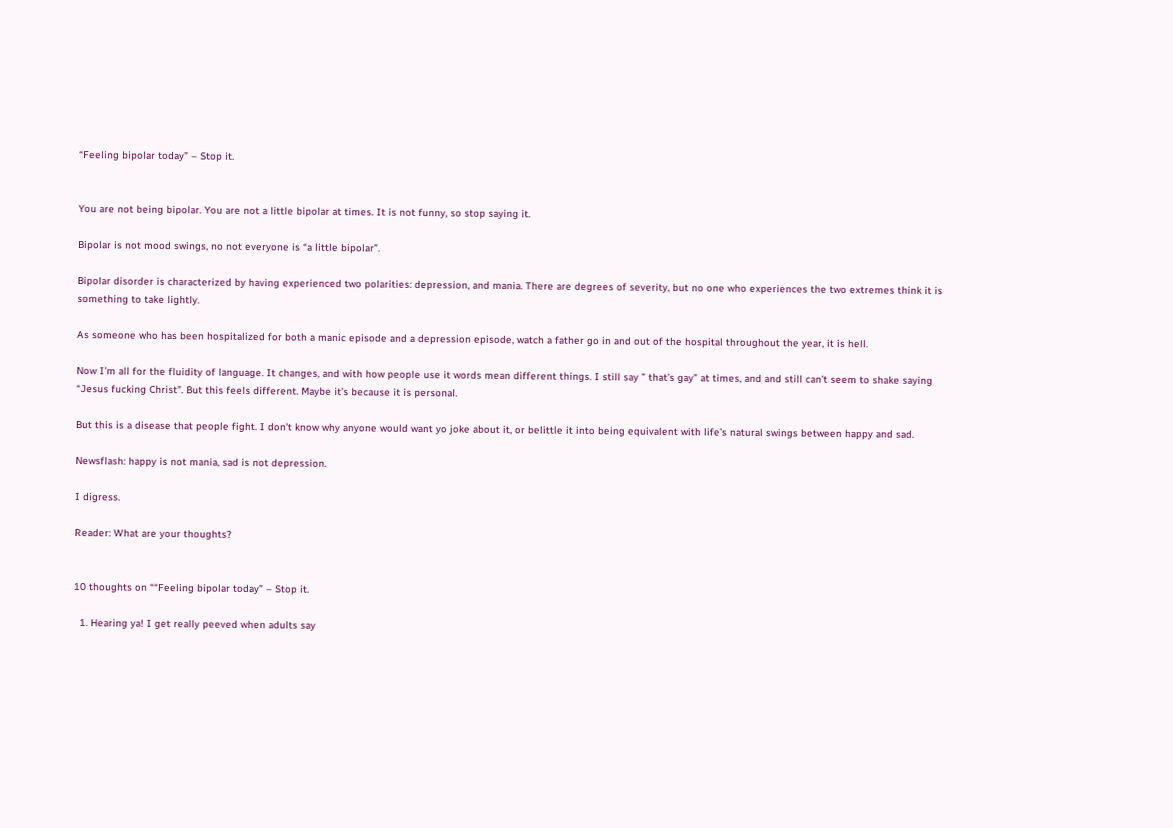“Feeling bipolar today” – Stop it.


You are not being bipolar. You are not a little bipolar at times. It is not funny, so stop saying it.

Bipolar is not mood swings, no not everyone is “a little bipolar”.

Bipolar disorder is characterized by having experienced two polarities: depression, and mania. There are degrees of severity, but no one who experiences the two extremes think it is something to take lightly.

As someone who has been hospitalized for both a manic episode and a depression episode, watch a father go in and out of the hospital throughout the year, it is hell.

Now I’m all for the fluidity of language. It changes, and with how people use it words mean different things. I still say ” that’s gay” at times, and and still can’t seem to shake saying “Jesus fucking Christ”. But this feels different. Maybe it’s because it is personal.

But this is a disease that people fight. I don’t know why anyone would want yo joke about it, or belittle it into being equivalent with life’s natural swings between happy and sad.

Newsflash: happy is not mania, sad is not depression.

I digress.

Reader: What are your thoughts?


10 thoughts on ““Feeling bipolar today” – Stop it.

  1. Hearing ya! I get really peeved when adults say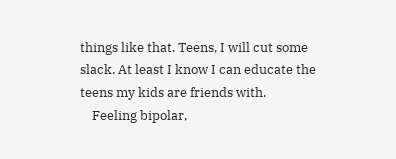things like that. Teens, I will cut some slack. At least I know I can educate the teens my kids are friends with.
    Feeling bipolar,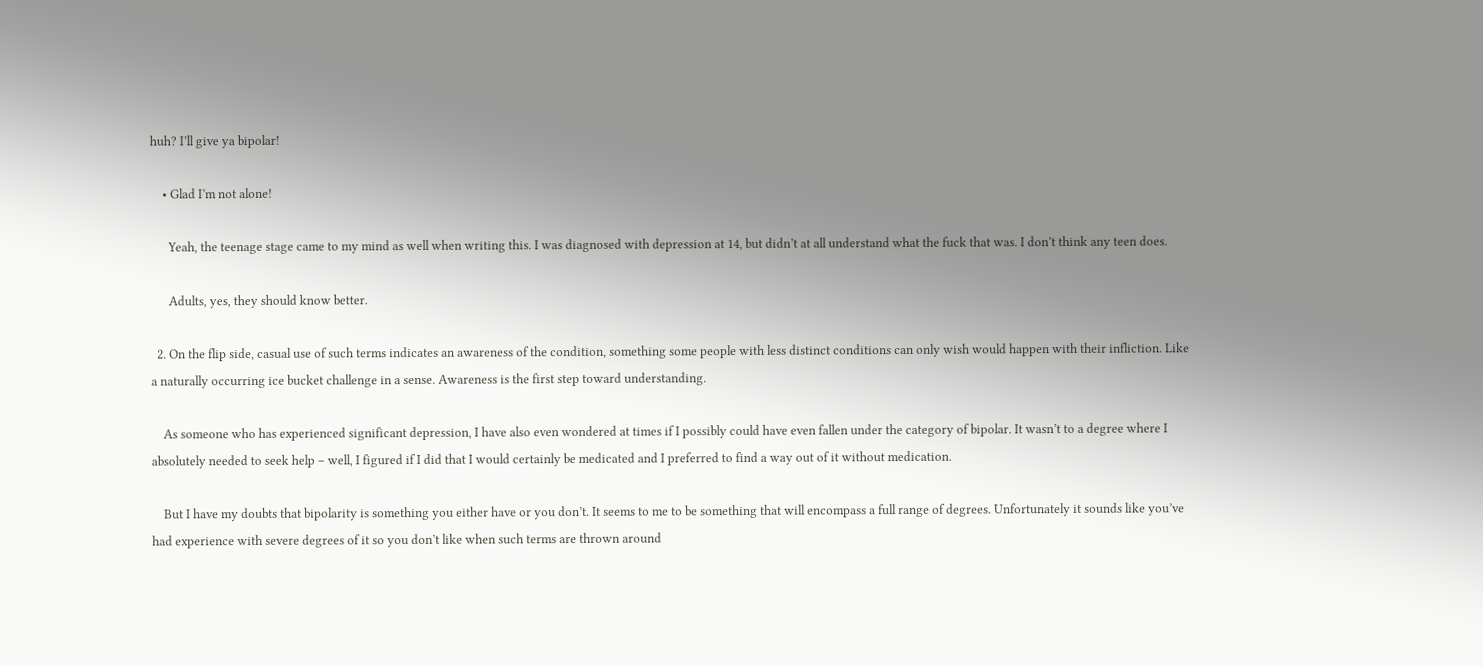huh? I’ll give ya bipolar!

    • Glad I’m not alone!

      Yeah, the teenage stage came to my mind as well when writing this. I was diagnosed with depression at 14, but didn’t at all understand what the fuck that was. I don’t think any teen does.

      Adults, yes, they should know better.

  2. On the flip side, casual use of such terms indicates an awareness of the condition, something some people with less distinct conditions can only wish would happen with their infliction. Like a naturally occurring ice bucket challenge in a sense. Awareness is the first step toward understanding.

    As someone who has experienced significant depression, I have also even wondered at times if I possibly could have even fallen under the category of bipolar. It wasn’t to a degree where I absolutely needed to seek help – well, I figured if I did that I would certainly be medicated and I preferred to find a way out of it without medication.

    But I have my doubts that bipolarity is something you either have or you don’t. It seems to me to be something that will encompass a full range of degrees. Unfortunately it sounds like you’ve had experience with severe degrees of it so you don’t like when such terms are thrown around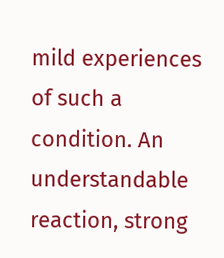mild experiences of such a condition. An understandable reaction, strong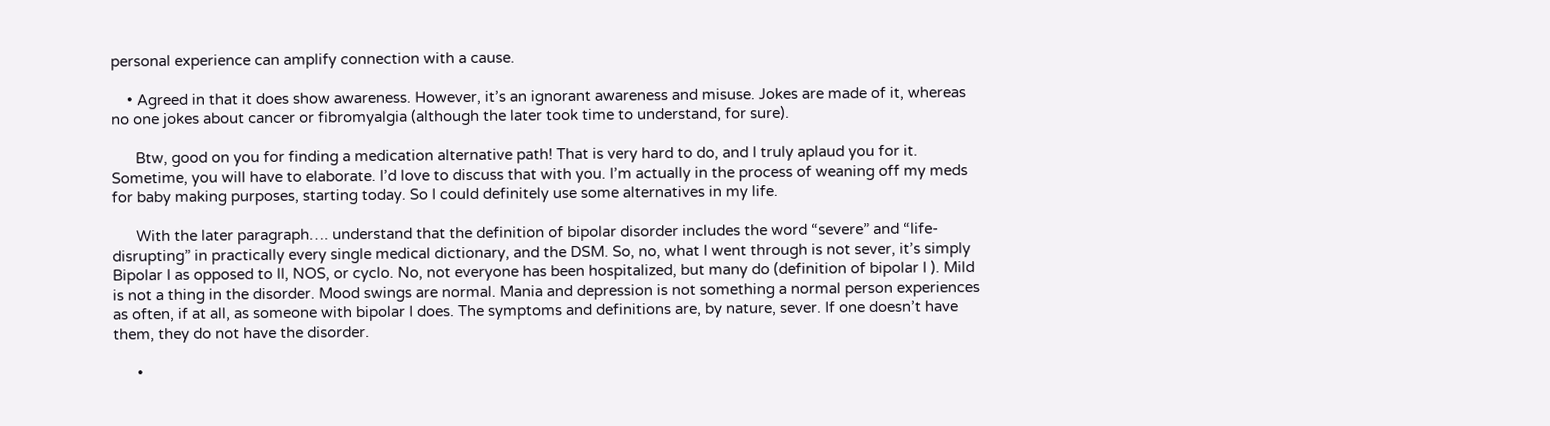personal experience can amplify connection with a cause.

    • Agreed in that it does show awareness. However, it’s an ignorant awareness and misuse. Jokes are made of it, whereas no one jokes about cancer or fibromyalgia (although the later took time to understand, for sure).

      Btw, good on you for finding a medication alternative path! That is very hard to do, and I truly aplaud you for it. Sometime, you will have to elaborate. I’d love to discuss that with you. I’m actually in the process of weaning off my meds for baby making purposes, starting today. So I could definitely use some alternatives in my life.

      With the later paragraph…. understand that the definition of bipolar disorder includes the word “severe” and “life-disrupting” in practically every single medical dictionary, and the DSM. So, no, what I went through is not sever, it’s simply Bipolar I as opposed to II, NOS, or cyclo. No, not everyone has been hospitalized, but many do (definition of bipolar I ). Mild is not a thing in the disorder. Mood swings are normal. Mania and depression is not something a normal person experiences as often, if at all, as someone with bipolar I does. The symptoms and definitions are, by nature, sever. If one doesn’t have them, they do not have the disorder.

      •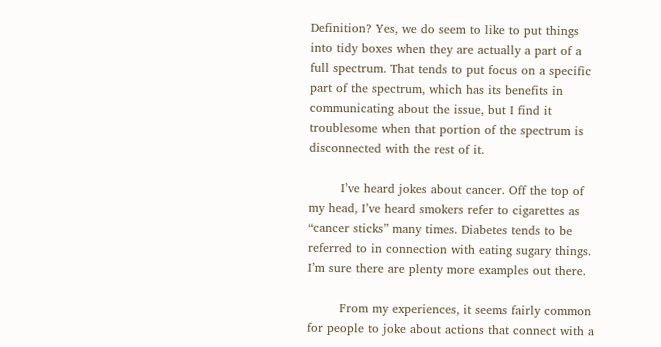Definition? Yes, we do seem to like to put things into tidy boxes when they are actually a part of a full spectrum. That tends to put focus on a specific part of the spectrum, which has its benefits in communicating about the issue, but I find it troublesome when that portion of the spectrum is disconnected with the rest of it.

        I’ve heard jokes about cancer. Off the top of my head, I’ve heard smokers refer to cigarettes as “cancer sticks” many times. Diabetes tends to be referred to in connection with eating sugary things. I’m sure there are plenty more examples out there.

        From my experiences, it seems fairly common for people to joke about actions that connect with a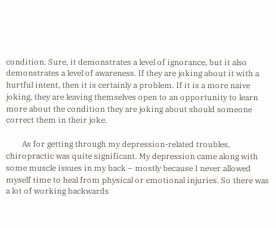condition. Sure, it demonstrates a level of ignorance, but it also demonstrates a level of awareness. If they are joking about it with a hurtful intent, then it is certainly a problem. If it is a more naive joking, they are leaving themselves open to an opportunity to learn more about the condition they are joking about should someone correct them in their joke.

        As for getting through my depression-related troubles, chiropractic was quite significant. My depression came along with some muscle issues in my back – mostly because I never allowed myself time to heal from physical or emotional injuries. So there was a lot of working backwards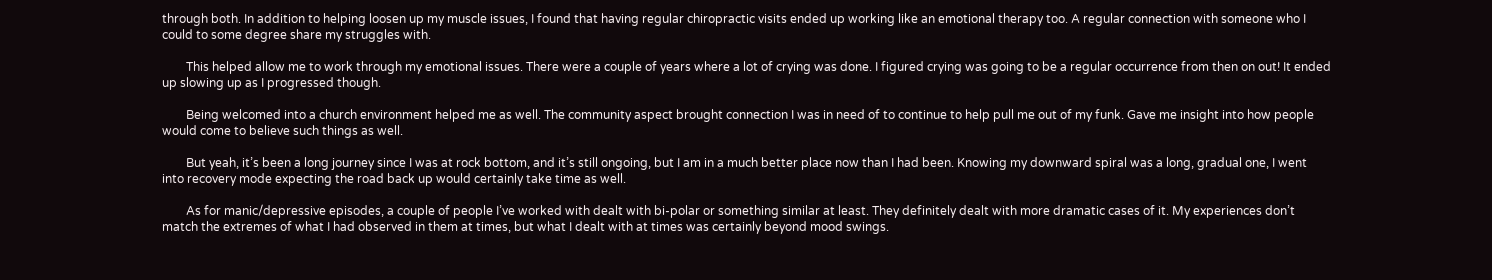through both. In addition to helping loosen up my muscle issues, I found that having regular chiropractic visits ended up working like an emotional therapy too. A regular connection with someone who I could to some degree share my struggles with.

        This helped allow me to work through my emotional issues. There were a couple of years where a lot of crying was done. I figured crying was going to be a regular occurrence from then on out! It ended up slowing up as I progressed though.

        Being welcomed into a church environment helped me as well. The community aspect brought connection I was in need of to continue to help pull me out of my funk. Gave me insight into how people would come to believe such things as well.

        But yeah, it’s been a long journey since I was at rock bottom, and it’s still ongoing, but I am in a much better place now than I had been. Knowing my downward spiral was a long, gradual one, I went into recovery mode expecting the road back up would certainly take time as well.

        As for manic/depressive episodes, a couple of people I’ve worked with dealt with bi-polar or something similar at least. They definitely dealt with more dramatic cases of it. My experiences don’t match the extremes of what I had observed in them at times, but what I dealt with at times was certainly beyond mood swings.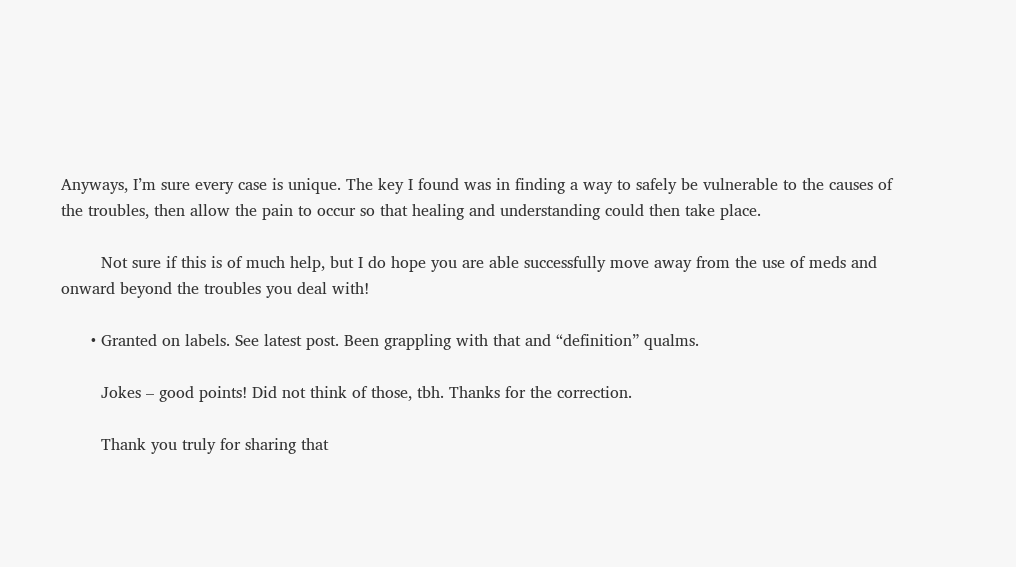Anyways, I’m sure every case is unique. The key I found was in finding a way to safely be vulnerable to the causes of the troubles, then allow the pain to occur so that healing and understanding could then take place.

        Not sure if this is of much help, but I do hope you are able successfully move away from the use of meds and onward beyond the troubles you deal with!

      • Granted on labels. See latest post. Been grappling with that and “definition” qualms.

        Jokes – good points! Did not think of those, tbh. Thanks for the correction.

        Thank you truly for sharing that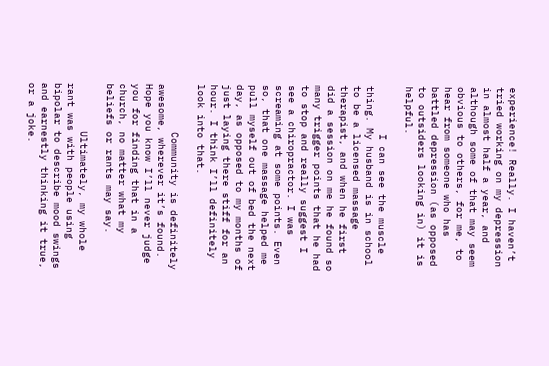experience! Really. I haven’t tried working on my depression in almost half a year, and although some of that may seem obvious to others, for me, to hear from someone who has battled depression (as opposed to outsiders looking in) it is helpful.

        I can see the muscle thing. My husband is in school to be a licensed massage therapist, and when he first did a session on me he found so many trigger points that he had to stop and really suggest I see a chiropractor. I was screaming at some points. Even so, that one massage helped me pull myself out of bed the next day, as opposed to my months of just laying there stiff for an hour. I think I’ll definitely look into that.

        Community is definitely awesome, wherever it’s found. Hope you know I’ll never judge you for finding that in a church, no matter what my beliefs or rants may say.

        Ultimately, my whole rant was with people using bipolar to describe mood swings and earnestly thinking it true, or a joke.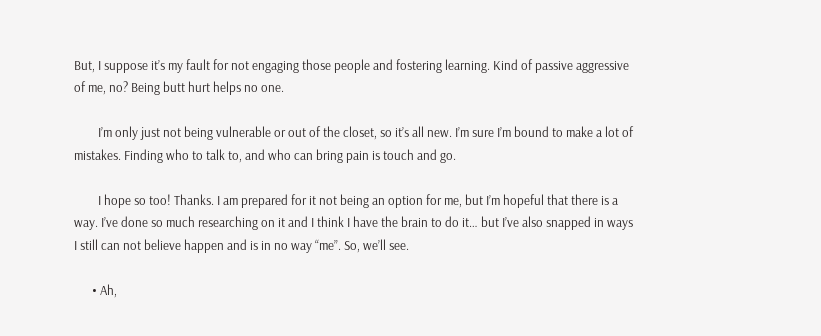But, I suppose it’s my fault for not engaging those people and fostering learning. Kind of passive aggressive of me, no? Being butt hurt helps no one.

        I’m only just not being vulnerable or out of the closet, so it’s all new. I’m sure I’m bound to make a lot of mistakes. Finding who to talk to, and who can bring pain is touch and go.

        I hope so too! Thanks. I am prepared for it not being an option for me, but I’m hopeful that there is a way. I’ve done so much researching on it and I think I have the brain to do it… but I’ve also snapped in ways I still can not believe happen and is in no way “me”. So, we’ll see.

      • Ah,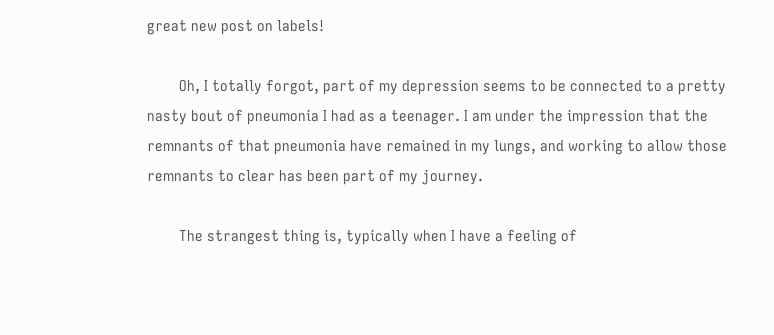great new post on labels!

        Oh, I totally forgot, part of my depression seems to be connected to a pretty nasty bout of pneumonia I had as a teenager. I am under the impression that the remnants of that pneumonia have remained in my lungs, and working to allow those remnants to clear has been part of my journey.

        The strangest thing is, typically when I have a feeling of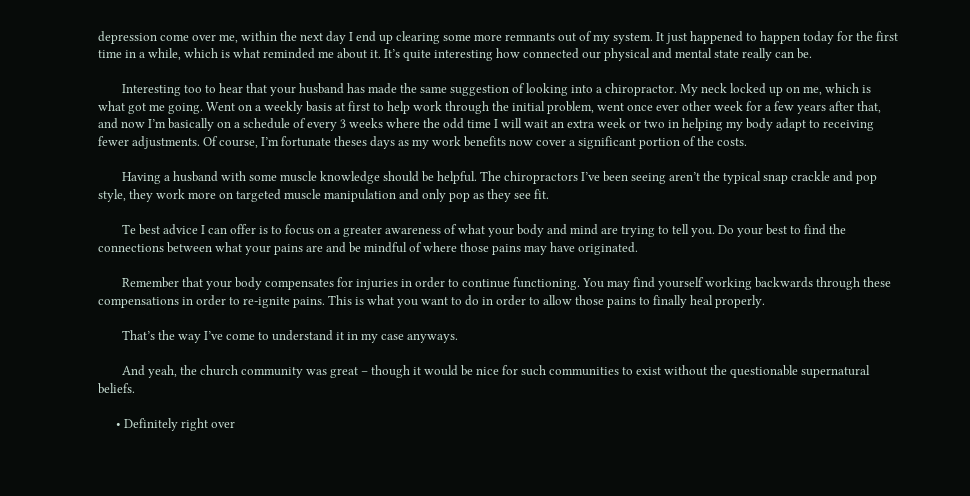depression come over me, within the next day I end up clearing some more remnants out of my system. It just happened to happen today for the first time in a while, which is what reminded me about it. It’s quite interesting how connected our physical and mental state really can be.

        Interesting too to hear that your husband has made the same suggestion of looking into a chiropractor. My neck locked up on me, which is what got me going. Went on a weekly basis at first to help work through the initial problem, went once ever other week for a few years after that, and now I’m basically on a schedule of every 3 weeks where the odd time I will wait an extra week or two in helping my body adapt to receiving fewer adjustments. Of course, I’m fortunate theses days as my work benefits now cover a significant portion of the costs.

        Having a husband with some muscle knowledge should be helpful. The chiropractors I’ve been seeing aren’t the typical snap crackle and pop style, they work more on targeted muscle manipulation and only pop as they see fit.

        Te best advice I can offer is to focus on a greater awareness of what your body and mind are trying to tell you. Do your best to find the connections between what your pains are and be mindful of where those pains may have originated.

        Remember that your body compensates for injuries in order to continue functioning. You may find yourself working backwards through these compensations in order to re-ignite pains. This is what you want to do in order to allow those pains to finally heal properly.

        That’s the way I’ve come to understand it in my case anyways.

        And yeah, the church community was great – though it would be nice for such communities to exist without the questionable supernatural beliefs.

      • Definitely right over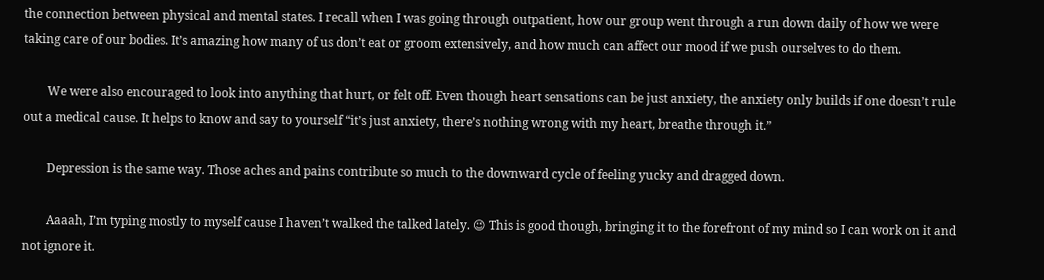the connection between physical and mental states. I recall when I was going through outpatient, how our group went through a run down daily of how we were taking care of our bodies. It’s amazing how many of us don’t eat or groom extensively, and how much can affect our mood if we push ourselves to do them.

        We were also encouraged to look into anything that hurt, or felt off. Even though heart sensations can be just anxiety, the anxiety only builds if one doesn’t rule out a medical cause. It helps to know and say to yourself “it’s just anxiety, there’s nothing wrong with my heart, breathe through it.”

        Depression is the same way. Those aches and pains contribute so much to the downward cycle of feeling yucky and dragged down.

        Aaaah, I’m typing mostly to myself cause I haven’t walked the talked lately. 😉 This is good though, bringing it to the forefront of my mind so I can work on it and not ignore it.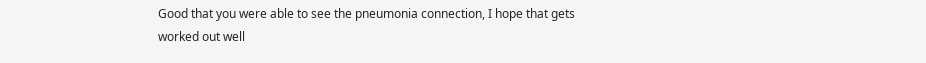Good that you were able to see the pneumonia connection, I hope that gets worked out well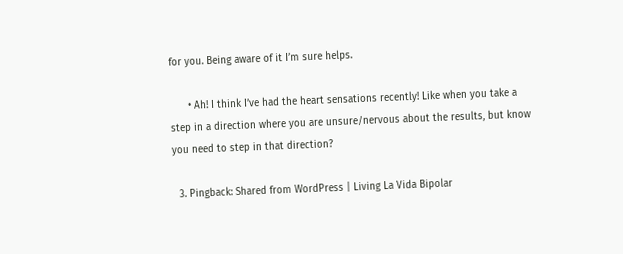for you. Being aware of it I’m sure helps.

      • Ah! I think I’ve had the heart sensations recently! Like when you take a step in a direction where you are unsure/nervous about the results, but know you need to step in that direction?

  3. Pingback: Shared from WordPress | Living La Vida Bipolar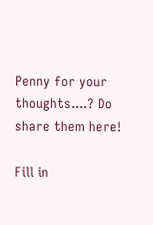Penny for your thoughts....? Do share them here!

Fill in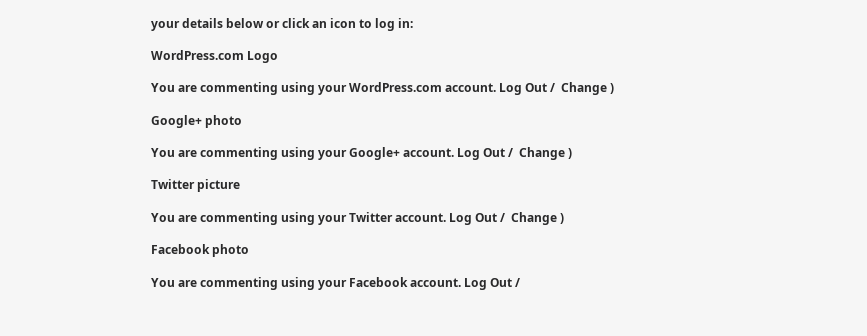your details below or click an icon to log in:

WordPress.com Logo

You are commenting using your WordPress.com account. Log Out /  Change )

Google+ photo

You are commenting using your Google+ account. Log Out /  Change )

Twitter picture

You are commenting using your Twitter account. Log Out /  Change )

Facebook photo

You are commenting using your Facebook account. Log Out /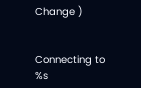Change )


Connecting to %s